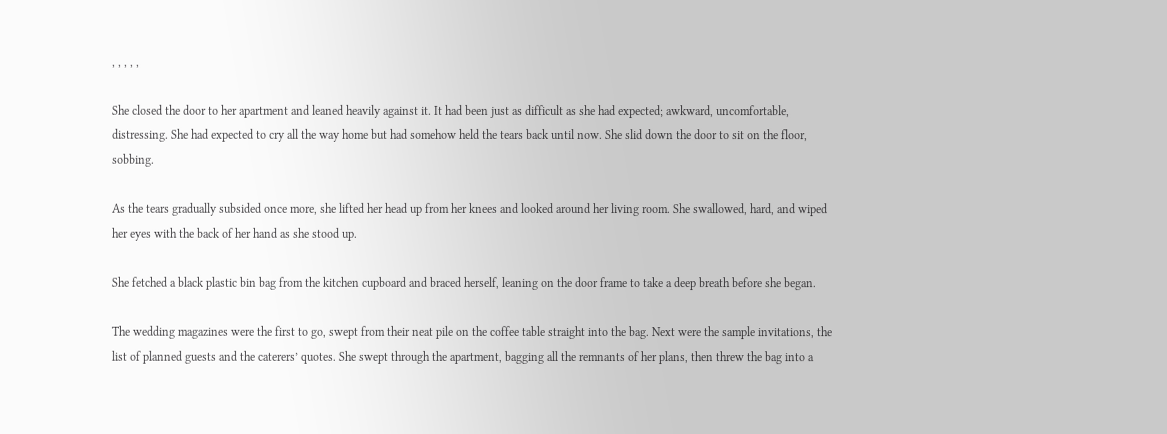, , , , ,

She closed the door to her apartment and leaned heavily against it. It had been just as difficult as she had expected; awkward, uncomfortable, distressing. She had expected to cry all the way home but had somehow held the tears back until now. She slid down the door to sit on the floor, sobbing.

As the tears gradually subsided once more, she lifted her head up from her knees and looked around her living room. She swallowed, hard, and wiped her eyes with the back of her hand as she stood up.

She fetched a black plastic bin bag from the kitchen cupboard and braced herself, leaning on the door frame to take a deep breath before she began.

The wedding magazines were the first to go, swept from their neat pile on the coffee table straight into the bag. Next were the sample invitations, the list of planned guests and the caterers’ quotes. She swept through the apartment, bagging all the remnants of her plans, then threw the bag into a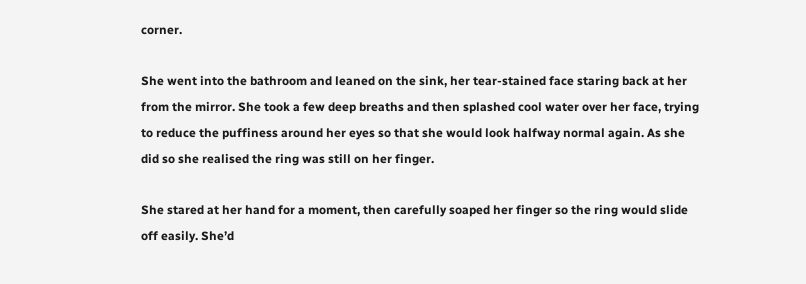corner.

She went into the bathroom and leaned on the sink, her tear-stained face staring back at her from the mirror. She took a few deep breaths and then splashed cool water over her face, trying to reduce the puffiness around her eyes so that she would look halfway normal again. As she did so she realised the ring was still on her finger.

She stared at her hand for a moment, then carefully soaped her finger so the ring would slide off easily. She’d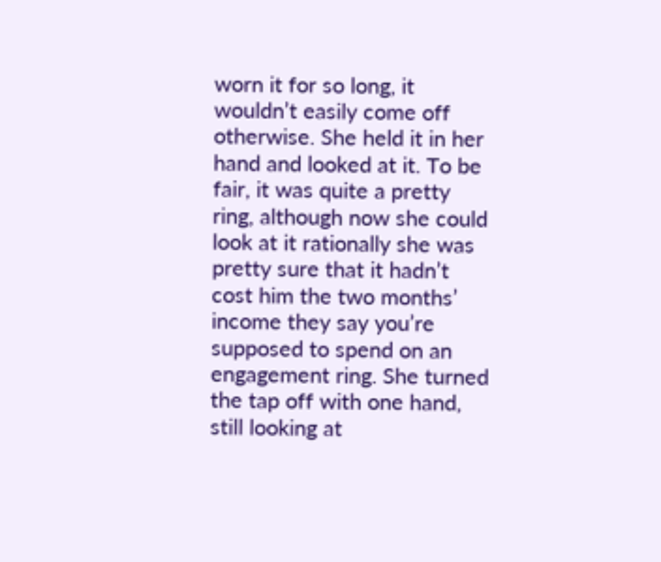worn it for so long, it wouldn’t easily come off otherwise. She held it in her hand and looked at it. To be fair, it was quite a pretty ring, although now she could look at it rationally she was pretty sure that it hadn’t cost him the two months’ income they say you’re supposed to spend on an engagement ring. She turned the tap off with one hand, still looking at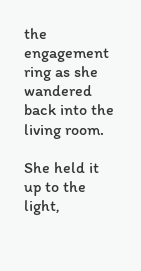the engagement ring as she wandered back into the living room.

She held it up to the light,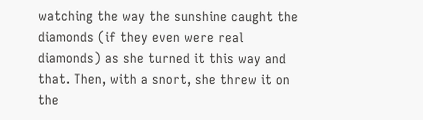watching the way the sunshine caught the diamonds (if they even were real diamonds) as she turned it this way and that. Then, with a snort, she threw it on the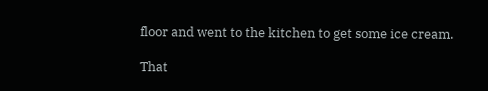floor and went to the kitchen to get some ice cream.

That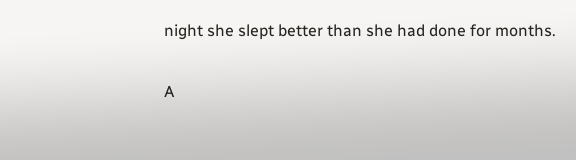night she slept better than she had done for months.

A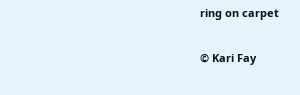ring on carpet

© Kari Fay